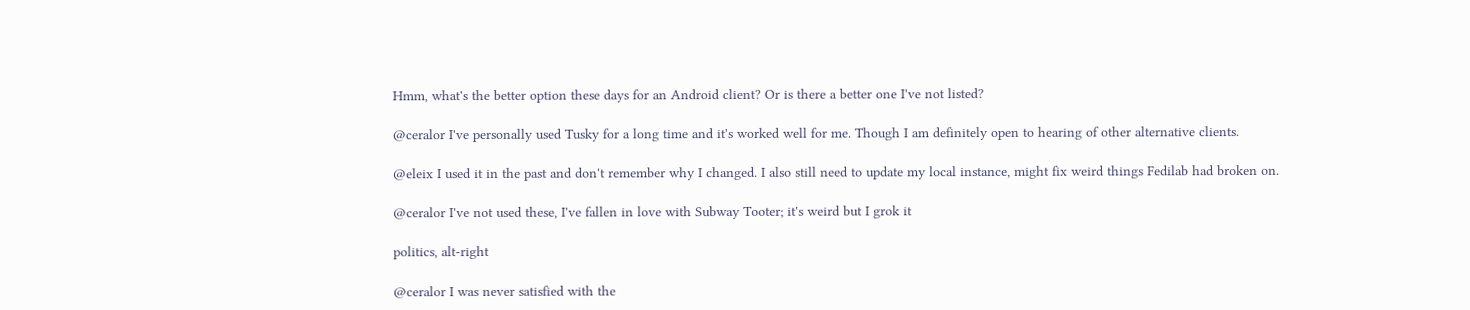Hmm, what's the better option these days for an Android client? Or is there a better one I've not listed?

@ceralor I've personally used Tusky for a long time and it's worked well for me. Though I am definitely open to hearing of other alternative clients.

@eleix I used it in the past and don't remember why I changed. I also still need to update my local instance, might fix weird things Fedilab had broken on.

@ceralor I've not used these, I've fallen in love with Subway Tooter; it's weird but I grok it

politics, alt-right

@ceralor I was never satisfied with the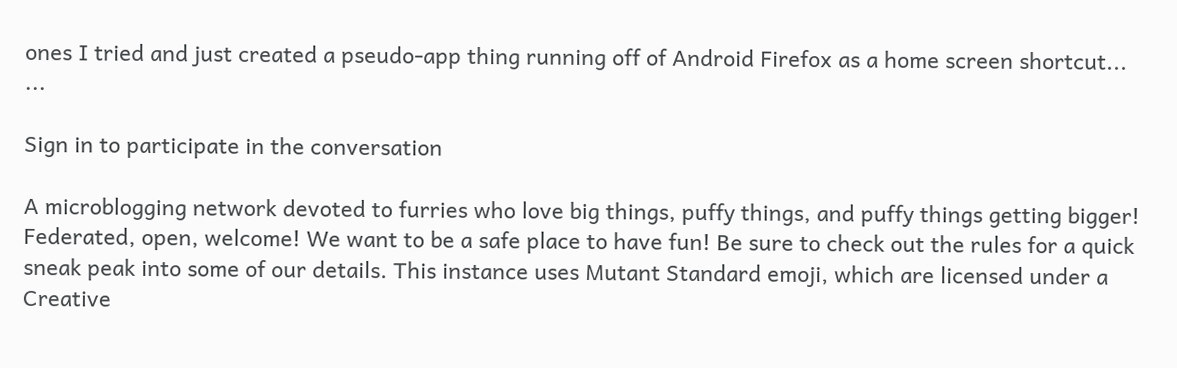ones I tried and just created a pseudo-app thing running off of Android Firefox as a home screen shortcut... ...

Sign in to participate in the conversation

A microblogging network devoted to furries who love big things, puffy things, and puffy things getting bigger! Federated, open, welcome! We want to be a safe place to have fun! Be sure to check out the rules for a quick sneak peak into some of our details. This instance uses Mutant Standard emoji, which are licensed under a Creative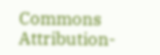Commons Attribution-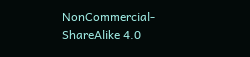NonCommercial-ShareAlike 4.0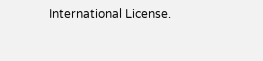International License.